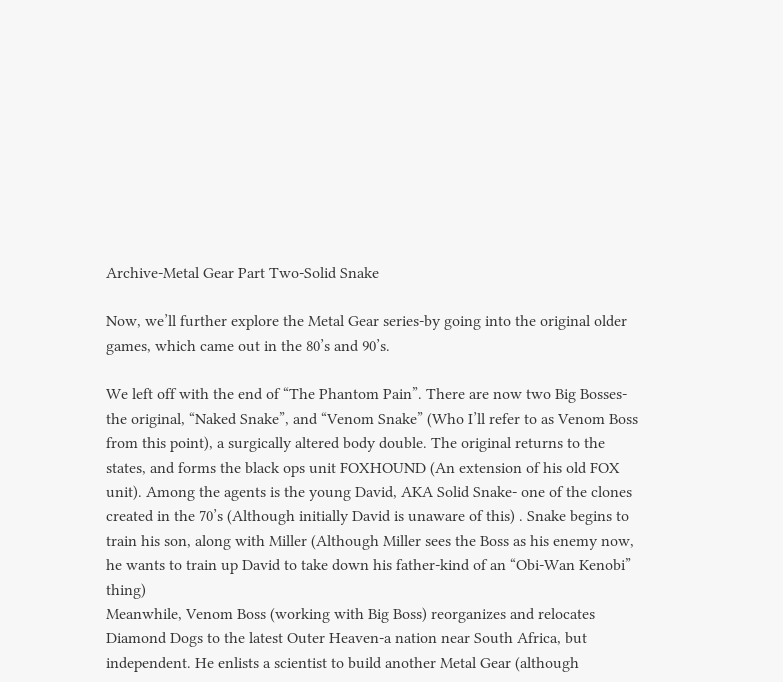Archive-Metal Gear Part Two-Solid Snake

Now, we’ll further explore the Metal Gear series-by going into the original older games, which came out in the 80’s and 90’s.

We left off with the end of “The Phantom Pain”. There are now two Big Bosses-the original, “Naked Snake”, and “Venom Snake” (Who I’ll refer to as Venom Boss from this point), a surgically altered body double. The original returns to the states, and forms the black ops unit FOXHOUND (An extension of his old FOX unit). Among the agents is the young David, AKA Solid Snake- one of the clones created in the 70’s (Although initially David is unaware of this) . Snake begins to train his son, along with Miller (Although Miller sees the Boss as his enemy now, he wants to train up David to take down his father-kind of an “Obi-Wan Kenobi” thing)
Meanwhile, Venom Boss (working with Big Boss) reorganizes and relocates Diamond Dogs to the latest Outer Heaven-a nation near South Africa, but independent. He enlists a scientist to build another Metal Gear (although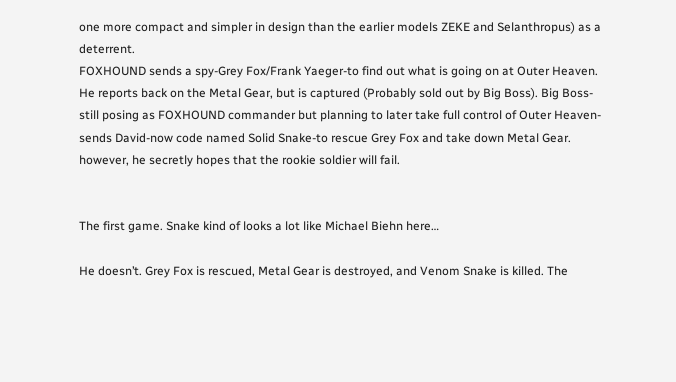one more compact and simpler in design than the earlier models ZEKE and Selanthropus) as a deterrent.
FOXHOUND sends a spy-Grey Fox/Frank Yaeger-to find out what is going on at Outer Heaven. He reports back on the Metal Gear, but is captured (Probably sold out by Big Boss). Big Boss-still posing as FOXHOUND commander but planning to later take full control of Outer Heaven-sends David-now code named Solid Snake-to rescue Grey Fox and take down Metal Gear. however, he secretly hopes that the rookie soldier will fail.


The first game. Snake kind of looks a lot like Michael Biehn here…

He doesn’t. Grey Fox is rescued, Metal Gear is destroyed, and Venom Snake is killed. The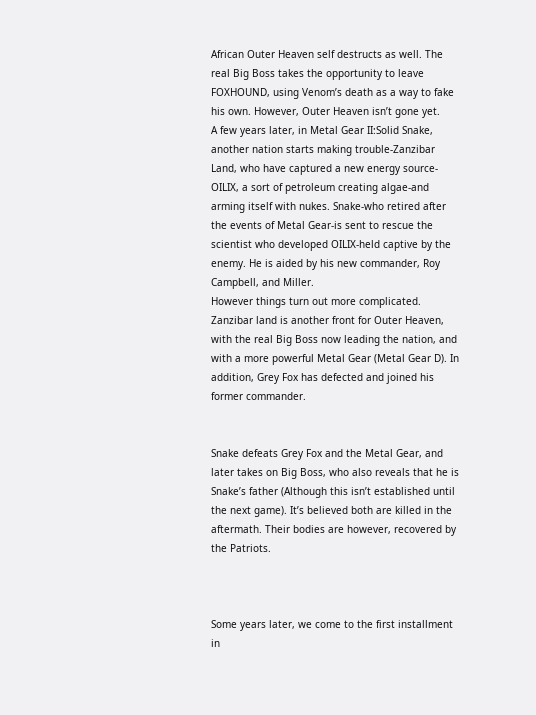African Outer Heaven self destructs as well. The real Big Boss takes the opportunity to leave FOXHOUND, using Venom’s death as a way to fake his own. However, Outer Heaven isn’t gone yet.
A few years later, in Metal Gear II:Solid Snake, another nation starts making trouble-Zanzibar Land, who have captured a new energy source-OILIX, a sort of petroleum creating algae-and arming itself with nukes. Snake-who retired after the events of Metal Gear-is sent to rescue the scientist who developed OILIX-held captive by the enemy. He is aided by his new commander, Roy Campbell, and Miller.
However things turn out more complicated. Zanzibar land is another front for Outer Heaven, with the real Big Boss now leading the nation, and with a more powerful Metal Gear (Metal Gear D). In addition, Grey Fox has defected and joined his former commander.


Snake defeats Grey Fox and the Metal Gear, and later takes on Big Boss, who also reveals that he is Snake’s father (Although this isn’t established until the next game). It’s believed both are killed in the aftermath. Their bodies are however, recovered by the Patriots.



Some years later, we come to the first installment in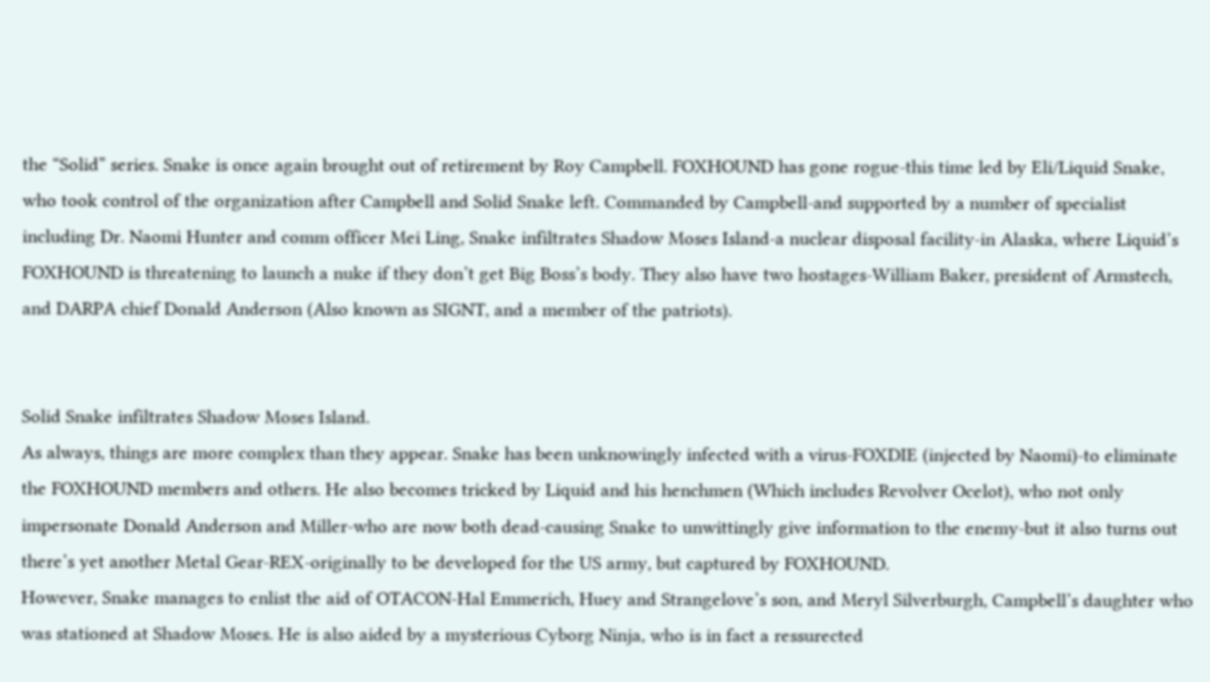the “Solid” series. Snake is once again brought out of retirement by Roy Campbell. FOXHOUND has gone rogue-this time led by Eli/Liquid Snake, who took control of the organization after Campbell and Solid Snake left. Commanded by Campbell-and supported by a number of specialist including Dr. Naomi Hunter and comm officer Mei Ling, Snake infiltrates Shadow Moses Island-a nuclear disposal facility-in Alaska, where Liquid’s FOXHOUND is threatening to launch a nuke if they don’t get Big Boss’s body. They also have two hostages-William Baker, president of Armstech, and DARPA chief Donald Anderson (Also known as SIGNT, and a member of the patriots).


Solid Snake infiltrates Shadow Moses Island.
As always, things are more complex than they appear. Snake has been unknowingly infected with a virus-FOXDIE (injected by Naomi)-to eliminate the FOXHOUND members and others. He also becomes tricked by Liquid and his henchmen (Which includes Revolver Ocelot), who not only impersonate Donald Anderson and Miller-who are now both dead-causing Snake to unwittingly give information to the enemy-but it also turns out there’s yet another Metal Gear-REX-originally to be developed for the US army, but captured by FOXHOUND.
However, Snake manages to enlist the aid of OTACON-Hal Emmerich, Huey and Strangelove’s son, and Meryl Silverburgh, Campbell’s daughter who was stationed at Shadow Moses. He is also aided by a mysterious Cyborg Ninja, who is in fact a ressurected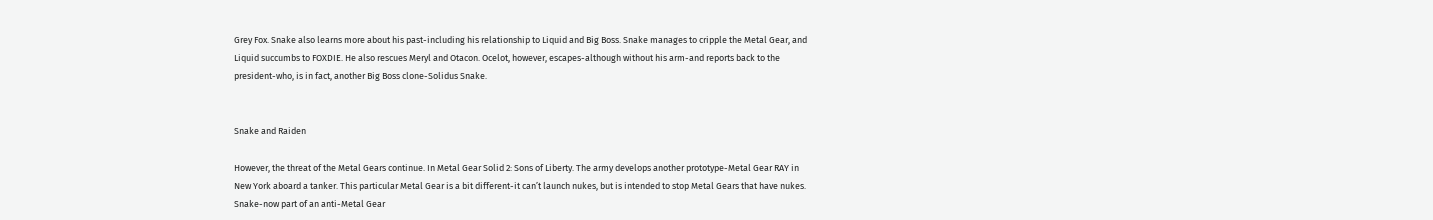Grey Fox. Snake also learns more about his past-including his relationship to Liquid and Big Boss. Snake manages to cripple the Metal Gear, and Liquid succumbs to FOXDIE. He also rescues Meryl and Otacon. Ocelot, however, escapes-although without his arm-and reports back to the president-who, is in fact, another Big Boss clone-Solidus Snake.


Snake and Raiden

However, the threat of the Metal Gears continue. In Metal Gear Solid 2: Sons of Liberty. The army develops another prototype-Metal Gear RAY in New York aboard a tanker. This particular Metal Gear is a bit different-it can’t launch nukes, but is intended to stop Metal Gears that have nukes. Snake-now part of an anti-Metal Gear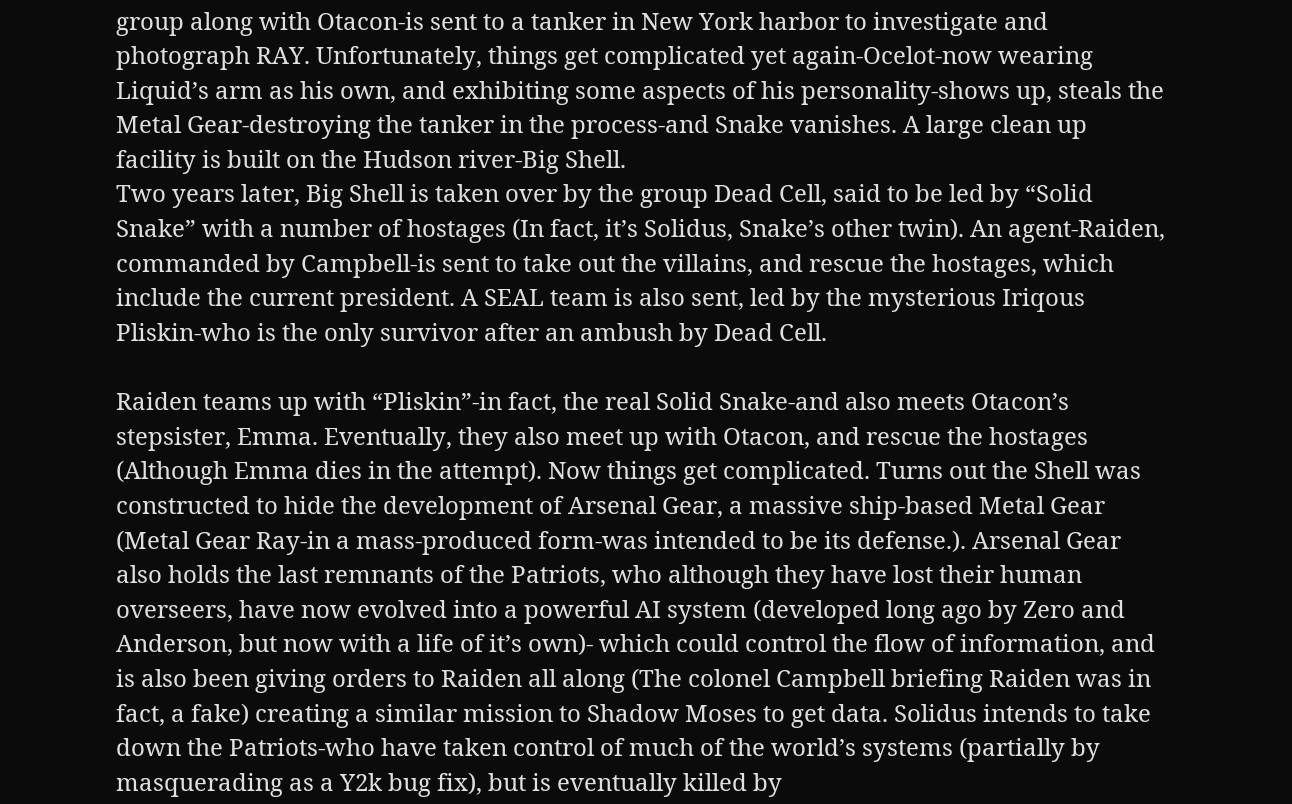group along with Otacon-is sent to a tanker in New York harbor to investigate and photograph RAY. Unfortunately, things get complicated yet again-Ocelot-now wearing Liquid’s arm as his own, and exhibiting some aspects of his personality-shows up, steals the Metal Gear-destroying the tanker in the process-and Snake vanishes. A large clean up facility is built on the Hudson river-Big Shell.
Two years later, Big Shell is taken over by the group Dead Cell, said to be led by “Solid Snake” with a number of hostages (In fact, it’s Solidus, Snake’s other twin). An agent-Raiden, commanded by Campbell-is sent to take out the villains, and rescue the hostages, which include the current president. A SEAL team is also sent, led by the mysterious Iriqous Pliskin-who is the only survivor after an ambush by Dead Cell.

Raiden teams up with “Pliskin”-in fact, the real Solid Snake-and also meets Otacon’s stepsister, Emma. Eventually, they also meet up with Otacon, and rescue the hostages (Although Emma dies in the attempt). Now things get complicated. Turns out the Shell was constructed to hide the development of Arsenal Gear, a massive ship-based Metal Gear (Metal Gear Ray-in a mass-produced form-was intended to be its defense.). Arsenal Gear also holds the last remnants of the Patriots, who although they have lost their human overseers, have now evolved into a powerful AI system (developed long ago by Zero and Anderson, but now with a life of it’s own)- which could control the flow of information, and is also been giving orders to Raiden all along (The colonel Campbell briefing Raiden was in fact, a fake) creating a similar mission to Shadow Moses to get data. Solidus intends to take down the Patriots-who have taken control of much of the world’s systems (partially by masquerading as a Y2k bug fix), but is eventually killed by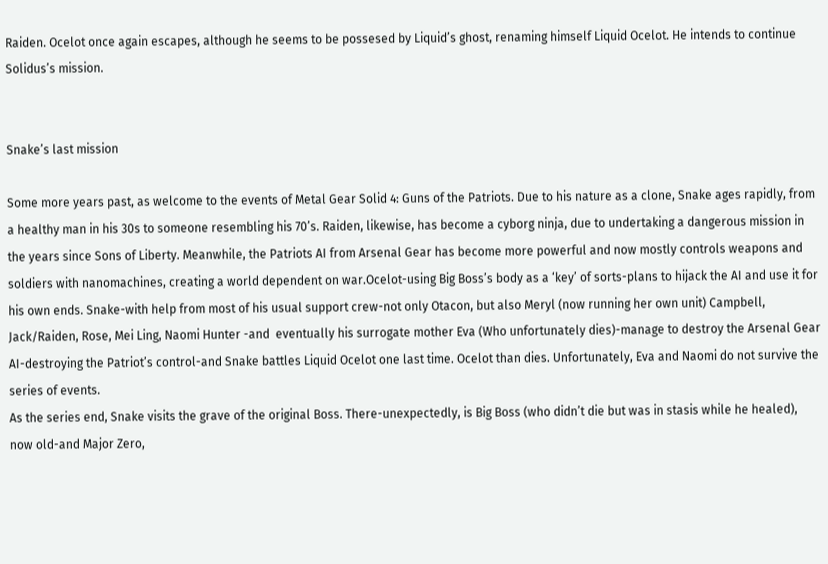Raiden. Ocelot once again escapes, although he seems to be possesed by Liquid’s ghost, renaming himself Liquid Ocelot. He intends to continue Solidus’s mission.


Snake’s last mission

Some more years past, as welcome to the events of Metal Gear Solid 4: Guns of the Patriots. Due to his nature as a clone, Snake ages rapidly, from a healthy man in his 30s to someone resembling his 70’s. Raiden, likewise, has become a cyborg ninja, due to undertaking a dangerous mission in the years since Sons of Liberty. Meanwhile, the Patriots AI from Arsenal Gear has become more powerful and now mostly controls weapons and soldiers with nanomachines, creating a world dependent on war.Ocelot-using Big Boss’s body as a ‘key’ of sorts-plans to hijack the AI and use it for his own ends. Snake-with help from most of his usual support crew-not only Otacon, but also Meryl (now running her own unit) Campbell, Jack/Raiden, Rose, Mei Ling, Naomi Hunter -and  eventually his surrogate mother Eva (Who unfortunately dies)-manage to destroy the Arsenal Gear AI-destroying the Patriot’s control-and Snake battles Liquid Ocelot one last time. Ocelot than dies. Unfortunately, Eva and Naomi do not survive the series of events.
As the series end, Snake visits the grave of the original Boss. There-unexpectedly, is Big Boss (who didn’t die but was in stasis while he healed), now old-and Major Zero,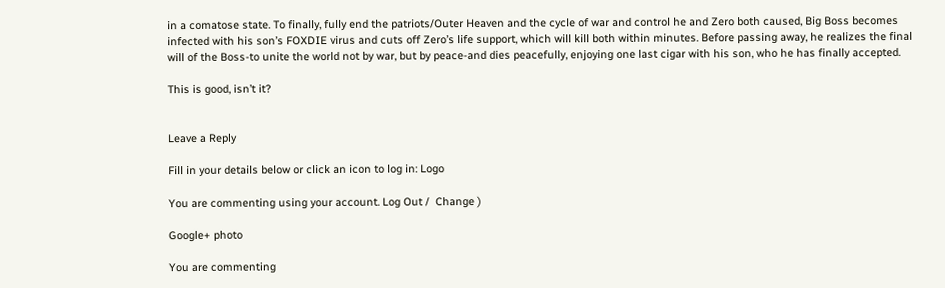in a comatose state. To finally, fully end the patriots/Outer Heaven and the cycle of war and control he and Zero both caused, Big Boss becomes infected with his son’s FOXDIE virus and cuts off Zero’s life support, which will kill both within minutes. Before passing away, he realizes the final will of the Boss-to unite the world not by war, but by peace-and dies peacefully, enjoying one last cigar with his son, who he has finally accepted.

This is good, isn’t it?


Leave a Reply

Fill in your details below or click an icon to log in: Logo

You are commenting using your account. Log Out /  Change )

Google+ photo

You are commenting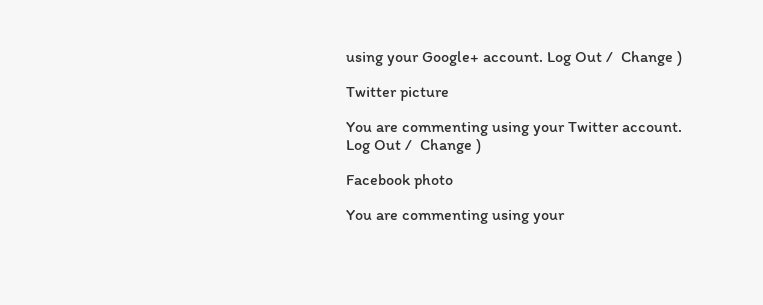using your Google+ account. Log Out /  Change )

Twitter picture

You are commenting using your Twitter account. Log Out /  Change )

Facebook photo

You are commenting using your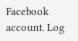Facebook account. Log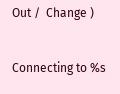Out /  Change )


Connecting to %s